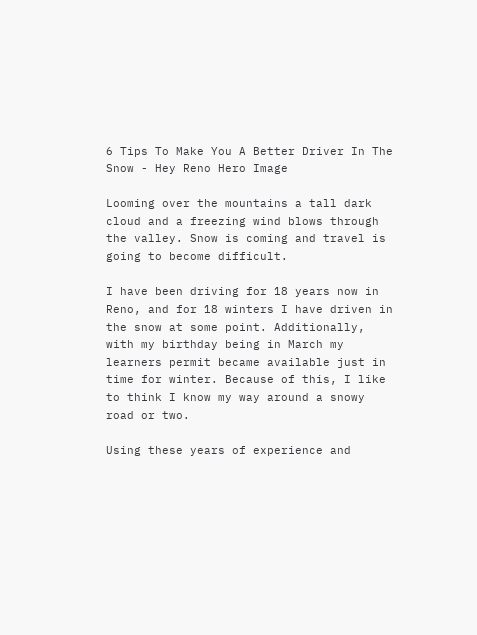6 Tips To Make You A Better Driver In The Snow - Hey Reno Hero Image

Looming over the mountains a tall dark cloud and a freezing wind blows through the valley. Snow is coming and travel is going to become difficult.

I have been driving for 18 years now in Reno, and for 18 winters I have driven in the snow at some point. Additionally, with my birthday being in March my learners permit became available just in time for winter. Because of this, I like to think I know my way around a snowy road or two.

Using these years of experience and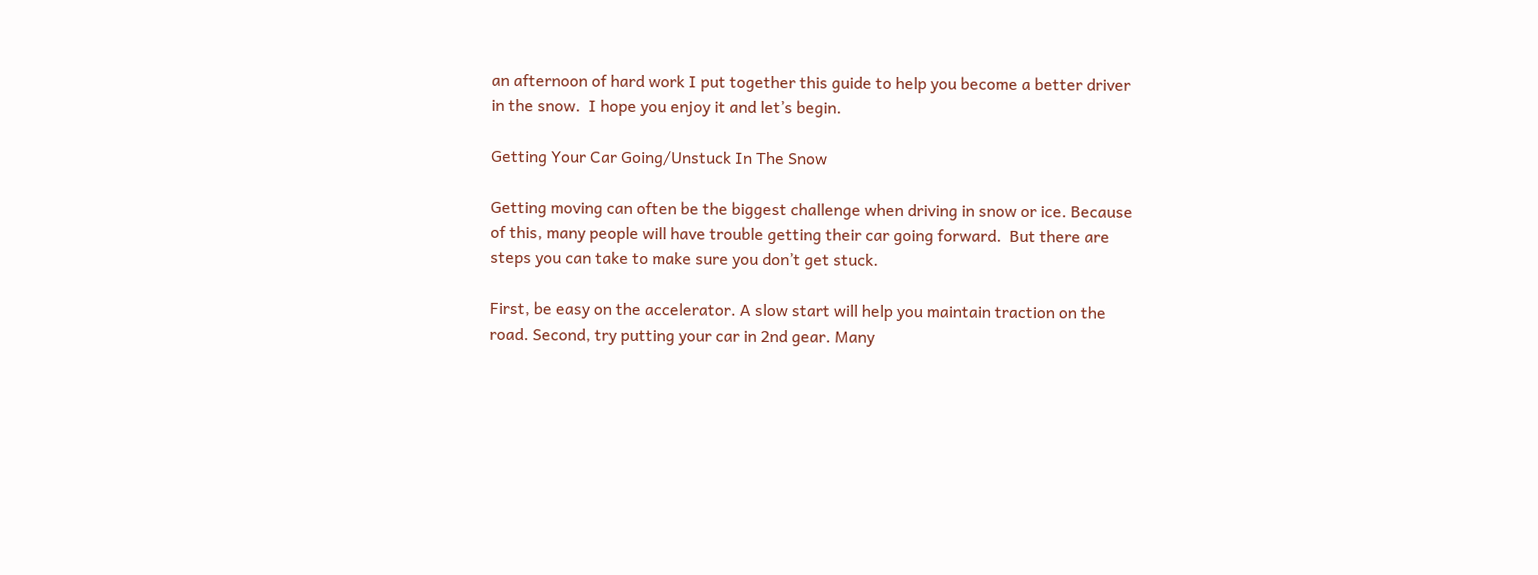an afternoon of hard work I put together this guide to help you become a better driver in the snow.  I hope you enjoy it and let’s begin.

Getting Your Car Going/Unstuck In The Snow

Getting moving can often be the biggest challenge when driving in snow or ice. Because of this, many people will have trouble getting their car going forward.  But there are steps you can take to make sure you don’t get stuck.

First, be easy on the accelerator. A slow start will help you maintain traction on the road. Second, try putting your car in 2nd gear. Many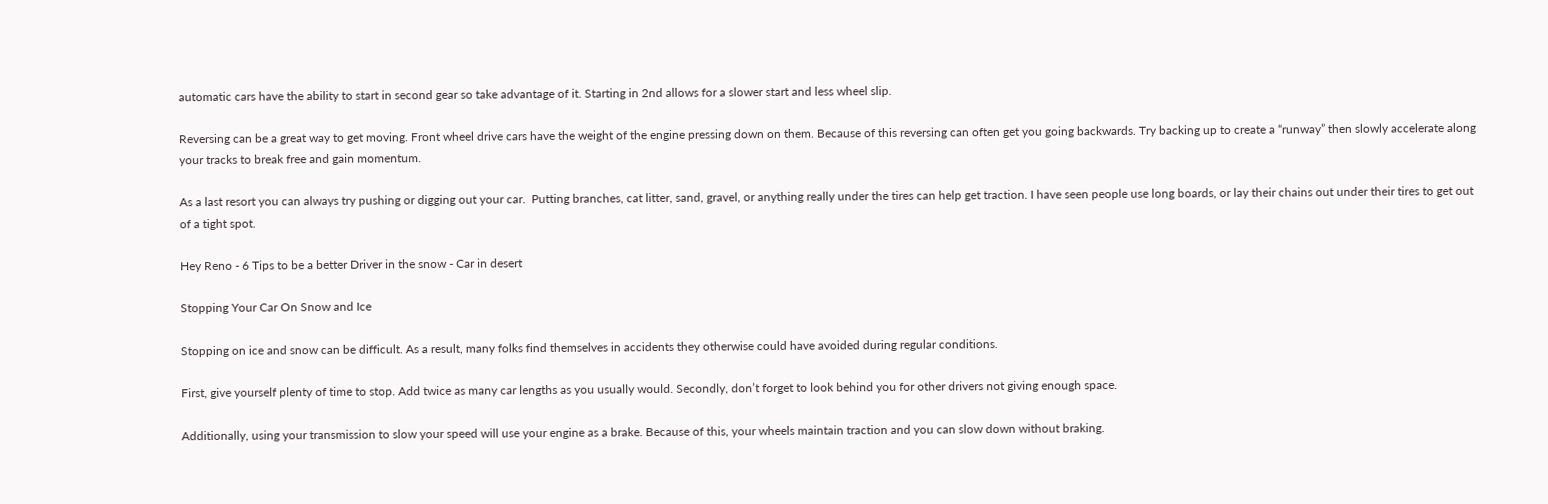automatic cars have the ability to start in second gear so take advantage of it. Starting in 2nd allows for a slower start and less wheel slip.

Reversing can be a great way to get moving. Front wheel drive cars have the weight of the engine pressing down on them. Because of this reversing can often get you going backwards. Try backing up to create a “runway” then slowly accelerate along your tracks to break free and gain momentum.

As a last resort you can always try pushing or digging out your car.  Putting branches, cat litter, sand, gravel, or anything really under the tires can help get traction. I have seen people use long boards, or lay their chains out under their tires to get out of a tight spot.

Hey Reno - 6 Tips to be a better Driver in the snow - Car in desert

Stopping Your Car On Snow and Ice

Stopping on ice and snow can be difficult. As a result, many folks find themselves in accidents they otherwise could have avoided during regular conditions.

First, give yourself plenty of time to stop. Add twice as many car lengths as you usually would. Secondly, don’t forget to look behind you for other drivers not giving enough space.

Additionally, using your transmission to slow your speed will use your engine as a brake. Because of this, your wheels maintain traction and you can slow down without braking.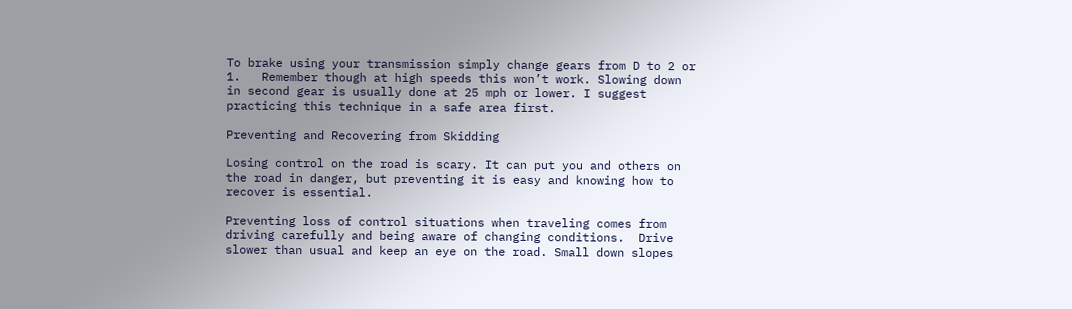To brake using your transmission simply change gears from D to 2 or 1.   Remember though at high speeds this won’t work. Slowing down in second gear is usually done at 25 mph or lower. I suggest practicing this technique in a safe area first.

Preventing and Recovering from Skidding

Losing control on the road is scary. It can put you and others on the road in danger, but preventing it is easy and knowing how to recover is essential.

Preventing loss of control situations when traveling comes from driving carefully and being aware of changing conditions.  Drive slower than usual and keep an eye on the road. Small down slopes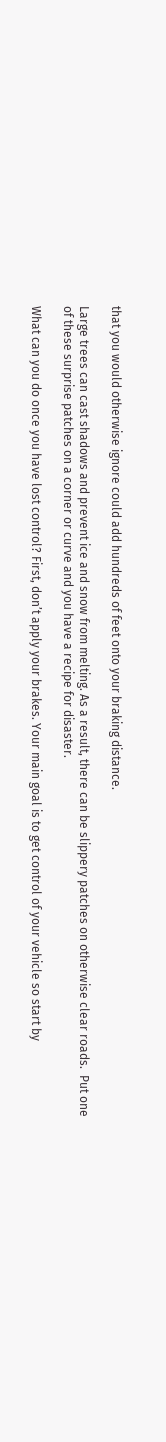that you would otherwise ignore could add hundreds of feet onto your braking distance.

Large trees can cast shadows and prevent ice and snow from melting. As a result, there can be slippery patches on otherwise clear roads.  Put one of these surprise patches on a corner or curve and you have a recipe for disaster.

What can you do once you have lost control? First, don’t apply your brakes. Your main goal is to get control of your vehicle so start by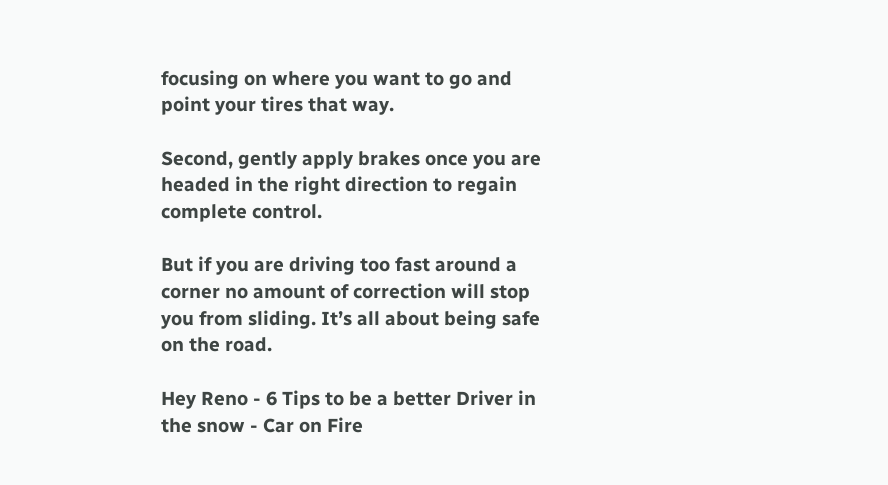focusing on where you want to go and point your tires that way.

Second, gently apply brakes once you are headed in the right direction to regain complete control.

But if you are driving too fast around a corner no amount of correction will stop you from sliding. It’s all about being safe on the road.

Hey Reno - 6 Tips to be a better Driver in the snow - Car on Fire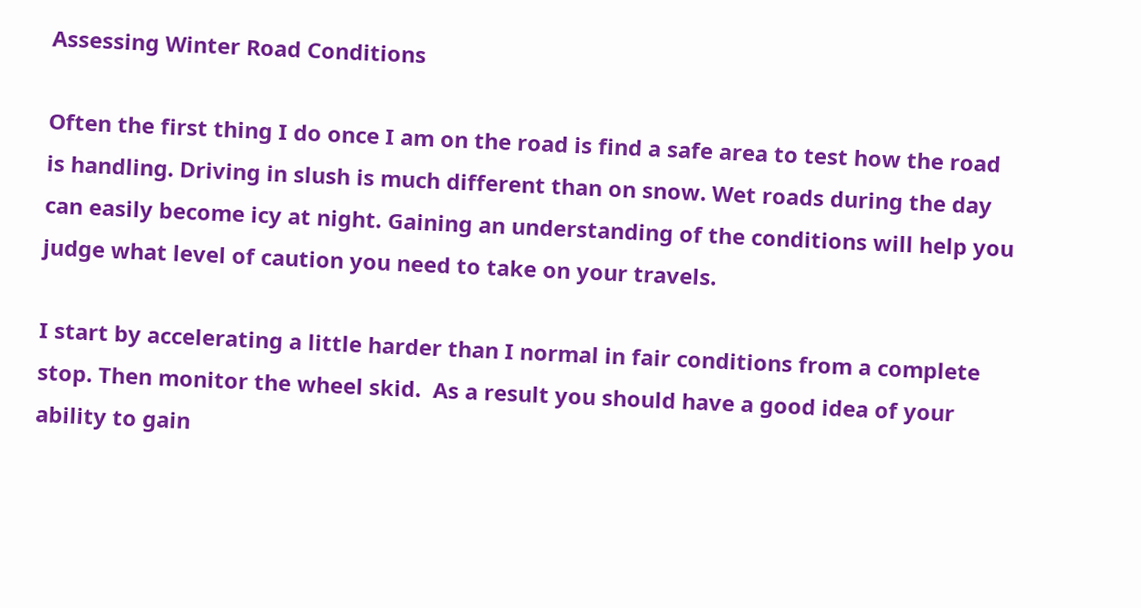Assessing Winter Road Conditions

Often the first thing I do once I am on the road is find a safe area to test how the road is handling. Driving in slush is much different than on snow. Wet roads during the day can easily become icy at night. Gaining an understanding of the conditions will help you judge what level of caution you need to take on your travels.

I start by accelerating a little harder than I normal in fair conditions from a complete stop. Then monitor the wheel skid.  As a result you should have a good idea of your ability to gain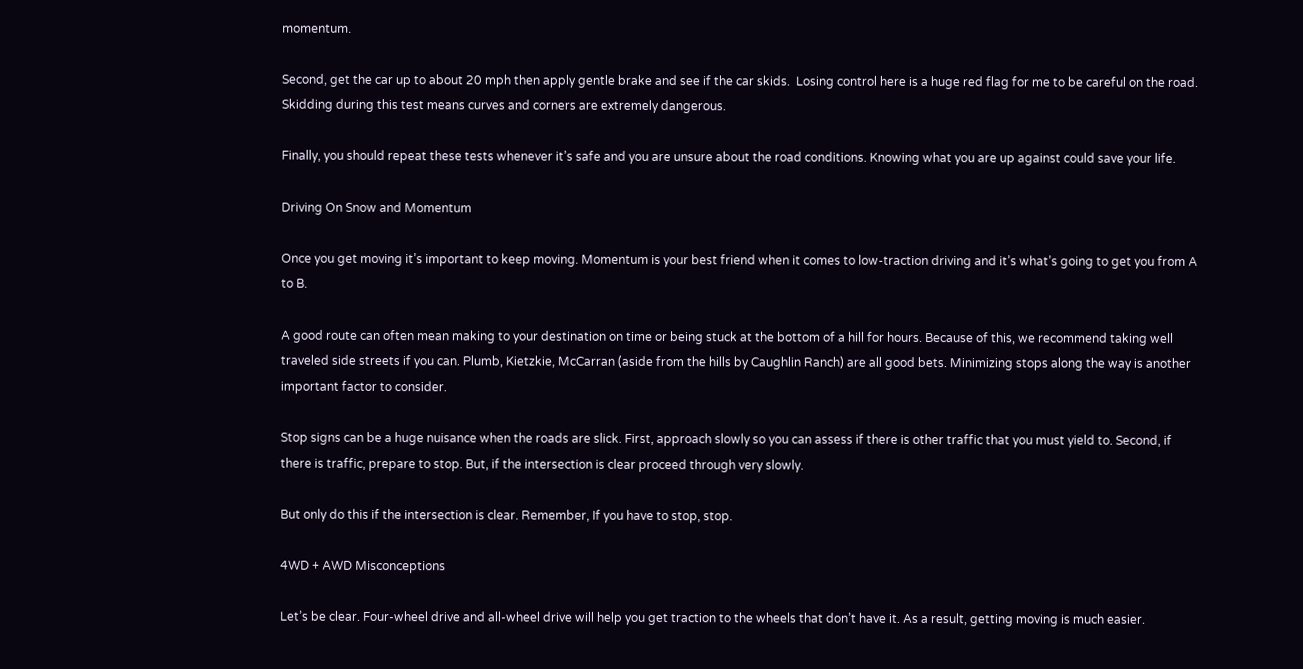momentum.

Second, get the car up to about 20 mph then apply gentle brake and see if the car skids.  Losing control here is a huge red flag for me to be careful on the road. Skidding during this test means curves and corners are extremely dangerous.

Finally, you should repeat these tests whenever it’s safe and you are unsure about the road conditions. Knowing what you are up against could save your life.

Driving On Snow and Momentum

Once you get moving it’s important to keep moving. Momentum is your best friend when it comes to low-traction driving and it’s what’s going to get you from A to B.

A good route can often mean making to your destination on time or being stuck at the bottom of a hill for hours. Because of this, we recommend taking well traveled side streets if you can. Plumb, Kietzkie, McCarran (aside from the hills by Caughlin Ranch) are all good bets. Minimizing stops along the way is another important factor to consider.

Stop signs can be a huge nuisance when the roads are slick. First, approach slowly so you can assess if there is other traffic that you must yield to. Second, if there is traffic, prepare to stop. But, if the intersection is clear proceed through very slowly.

But only do this if the intersection is clear. Remember, If you have to stop, stop.

4WD + AWD Misconceptions

Let’s be clear. Four-wheel drive and all-wheel drive will help you get traction to the wheels that don’t have it. As a result, getting moving is much easier.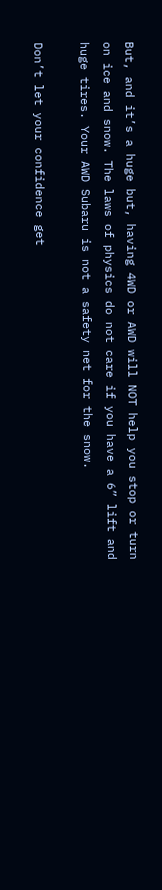But, and it’s a huge but, having 4WD or AWD will NOT help you stop or turn on ice and snow. The laws of physics do not care if you have a 6” lift and huge tires. Your AWD Subaru is not a safety net for the snow.

Don’t let your confidence get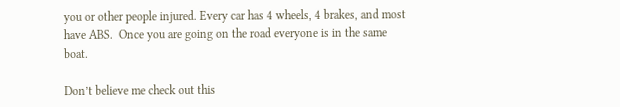you or other people injured. Every car has 4 wheels, 4 brakes, and most have ABS.  Once you are going on the road everyone is in the same boat.

Don’t believe me check out this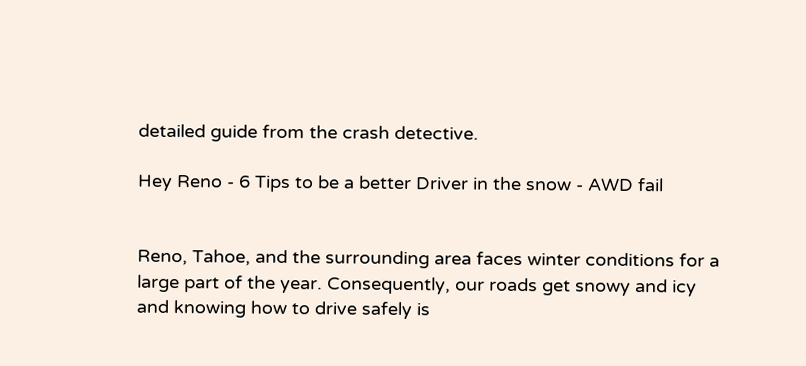detailed guide from the crash detective.

Hey Reno - 6 Tips to be a better Driver in the snow - AWD fail


Reno, Tahoe, and the surrounding area faces winter conditions for a large part of the year. Consequently, our roads get snowy and icy and knowing how to drive safely is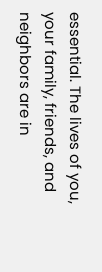essential. The lives of you, your family, friends, and neighbors are in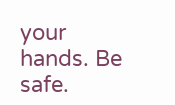your hands. Be safe.